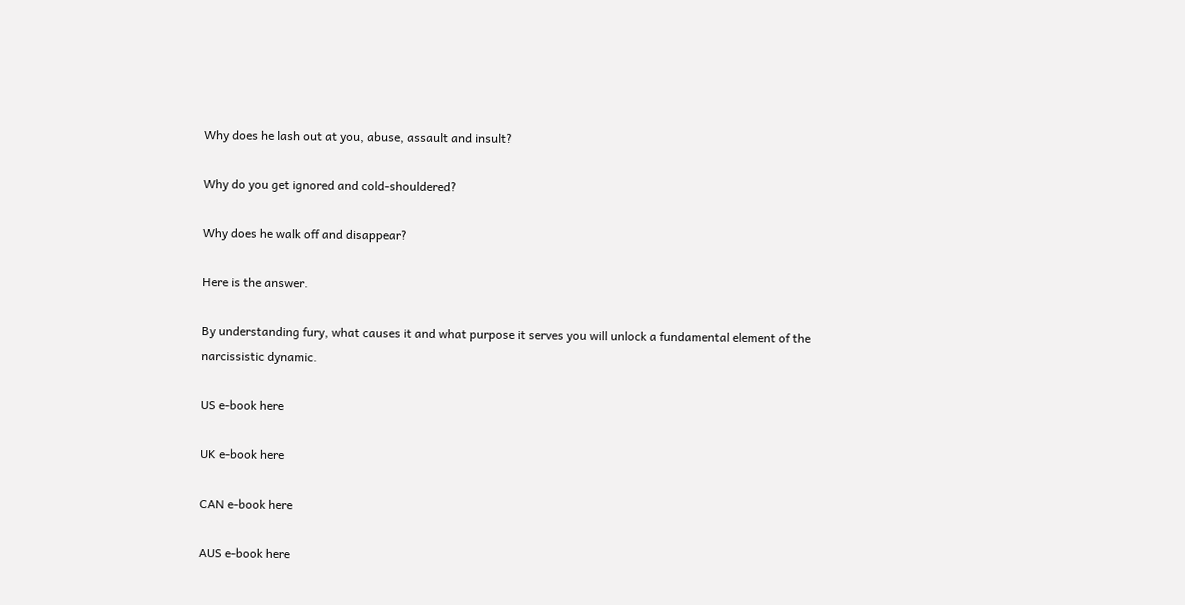Why does he lash out at you, abuse, assault and insult?

Why do you get ignored and cold-shouldered?

Why does he walk off and disappear?

Here is the answer.

By understanding fury, what causes it and what purpose it serves you will unlock a fundamental element of the narcissistic dynamic.

US e-book here

UK e-book here

CAN e-book here

AUS e-book here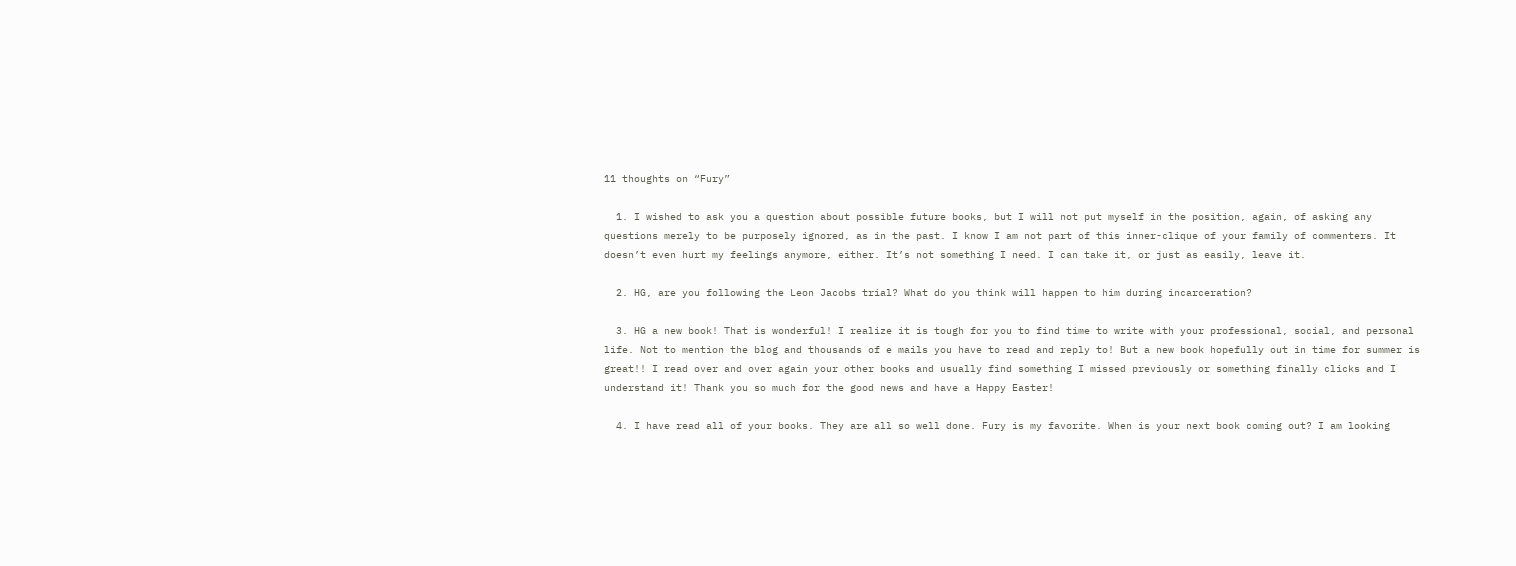11 thoughts on “Fury”

  1. I wished to ask you a question about possible future books, but I will not put myself in the position, again, of asking any questions merely to be purposely ignored, as in the past. I know I am not part of this inner-clique of your family of commenters. It doesn’t even hurt my feelings anymore, either. It’s not something I need. I can take it, or just as easily, leave it.

  2. HG, are you following the Leon Jacobs trial? What do you think will happen to him during incarceration?

  3. HG a new book! That is wonderful! I realize it is tough for you to find time to write with your professional, social, and personal life. Not to mention the blog and thousands of e mails you have to read and reply to! But a new book hopefully out in time for summer is great!! I read over and over again your other books and usually find something I missed previously or something finally clicks and I understand it! Thank you so much for the good news and have a Happy Easter!

  4. I have read all of your books. They are all so well done. Fury is my favorite. When is your next book coming out? I am looking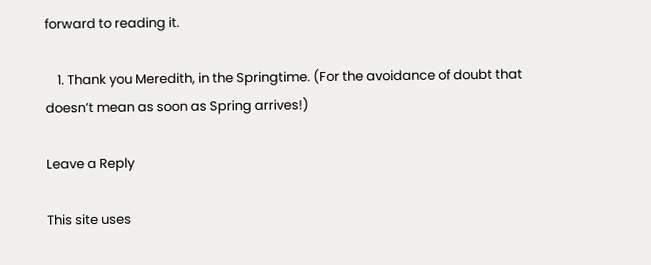forward to reading it.

    1. Thank you Meredith, in the Springtime. (For the avoidance of doubt that doesn’t mean as soon as Spring arrives!)

Leave a Reply

This site uses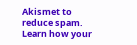Akismet to reduce spam. Learn how your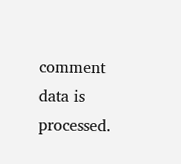comment data is processed.